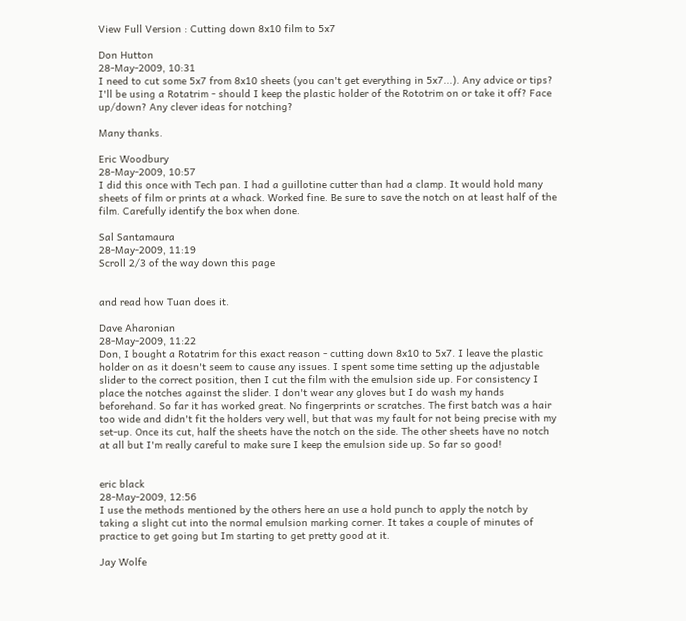View Full Version : Cutting down 8x10 film to 5x7

Don Hutton
28-May-2009, 10:31
I need to cut some 5x7 from 8x10 sheets (you can't get everything in 5x7...). Any advice or tips? I'll be using a Rotatrim - should I keep the plastic holder of the Rototrim on or take it off? Face up/down? Any clever ideas for notching?

Many thanks.

Eric Woodbury
28-May-2009, 10:57
I did this once with Tech pan. I had a guillotine cutter than had a clamp. It would hold many sheets of film or prints at a whack. Worked fine. Be sure to save the notch on at least half of the film. Carefully identify the box when done.

Sal Santamaura
28-May-2009, 11:19
Scroll 2/3 of the way down this page


and read how Tuan does it.

Dave Aharonian
28-May-2009, 11:22
Don, I bought a Rotatrim for this exact reason - cutting down 8x10 to 5x7. I leave the plastic holder on as it doesn't seem to cause any issues. I spent some time setting up the adjustable slider to the correct position, then I cut the film with the emulsion side up. For consistency I place the notches against the slider. I don't wear any gloves but I do wash my hands beforehand. So far it has worked great. No fingerprints or scratches. The first batch was a hair too wide and didn't fit the holders very well, but that was my fault for not being precise with my set-up. Once its cut, half the sheets have the notch on the side. The other sheets have no notch at all but I'm really careful to make sure I keep the emulsion side up. So far so good!


eric black
28-May-2009, 12:56
I use the methods mentioned by the others here an use a hold punch to apply the notch by taking a slight cut into the normal emulsion marking corner. It takes a couple of minutes of practice to get going but Im starting to get pretty good at it.

Jay Wolfe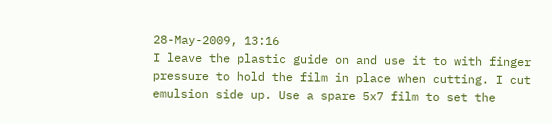28-May-2009, 13:16
I leave the plastic guide on and use it to with finger pressure to hold the film in place when cutting. I cut emulsion side up. Use a spare 5x7 film to set the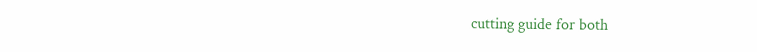cutting guide for both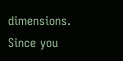dimensions. Since you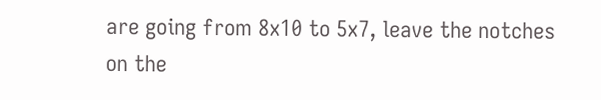are going from 8x10 to 5x7, leave the notches on the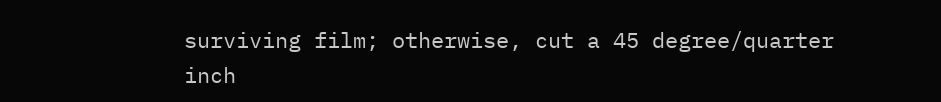surviving film; otherwise, cut a 45 degree/quarter inch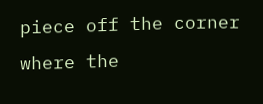piece off the corner where the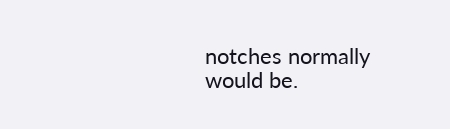notches normally would be.